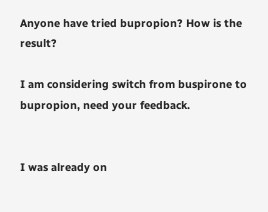Anyone have tried bupropion? How is the result?

I am considering switch from buspirone to bupropion, need your feedback.


I was already on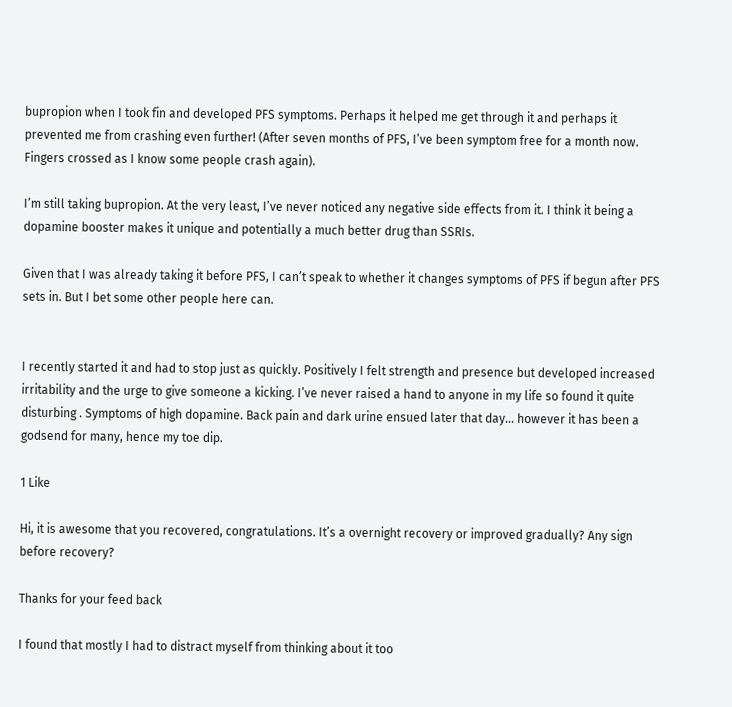bupropion when I took fin and developed PFS symptoms. Perhaps it helped me get through it and perhaps it prevented me from crashing even further! (After seven months of PFS, I’ve been symptom free for a month now. Fingers crossed as I know some people crash again).

I’m still taking bupropion. At the very least, I’ve never noticed any negative side effects from it. I think it being a dopamine booster makes it unique and potentially a much better drug than SSRIs.

Given that I was already taking it before PFS, I can’t speak to whether it changes symptoms of PFS if begun after PFS sets in. But I bet some other people here can.


I recently started it and had to stop just as quickly. Positively I felt strength and presence but developed increased irritability and the urge to give someone a kicking. I’ve never raised a hand to anyone in my life so found it quite disturbing . Symptoms of high dopamine. Back pain and dark urine ensued later that day… however it has been a godsend for many, hence my toe dip.

1 Like

Hi, it is awesome that you recovered, congratulations. It’s a overnight recovery or improved gradually? Any sign before recovery?

Thanks for your feed back

I found that mostly I had to distract myself from thinking about it too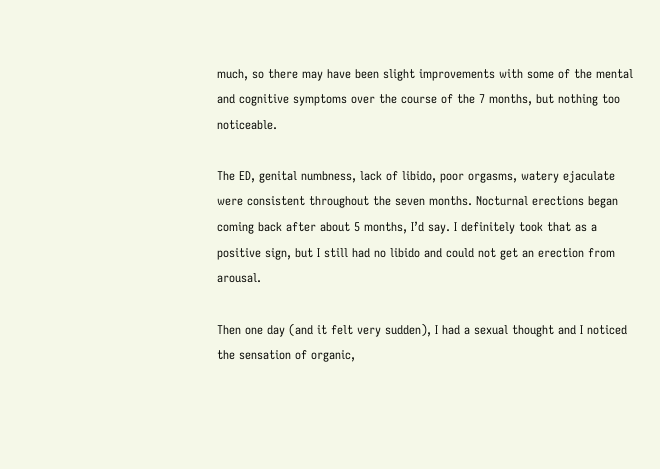much, so there may have been slight improvements with some of the mental and cognitive symptoms over the course of the 7 months, but nothing too noticeable.

The ED, genital numbness, lack of libido, poor orgasms, watery ejaculate were consistent throughout the seven months. Nocturnal erections began coming back after about 5 months, I’d say. I definitely took that as a positive sign, but I still had no libido and could not get an erection from arousal.

Then one day (and it felt very sudden), I had a sexual thought and I noticed the sensation of organic,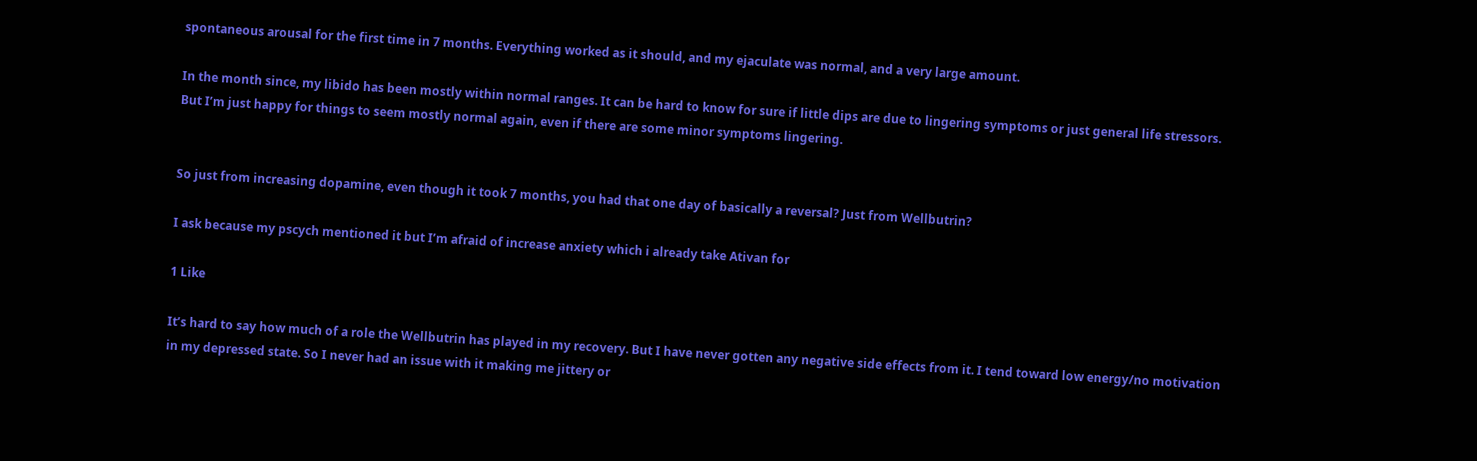spontaneous arousal for the first time in 7 months. Everything worked as it should, and my ejaculate was normal, and a very large amount.

In the month since, my libido has been mostly within normal ranges. It can be hard to know for sure if little dips are due to lingering symptoms or just general life stressors. But I’m just happy for things to seem mostly normal again, even if there are some minor symptoms lingering.


So just from increasing dopamine, even though it took 7 months, you had that one day of basically a reversal? Just from Wellbutrin?

I ask because my pscych mentioned it but I’m afraid of increase anxiety which i already take Ativan for

1 Like

It’s hard to say how much of a role the Wellbutrin has played in my recovery. But I have never gotten any negative side effects from it. I tend toward low energy/no motivation in my depressed state. So I never had an issue with it making me jittery or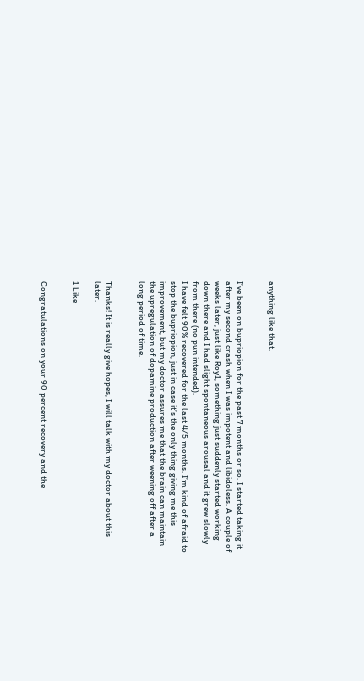anything like that.


I’ve been on bupriopion for the past 7 months or so. I started taking it after my second crash when I was impotent and libidoless. A couple of weeks later, just like Roy1, something just suddenly started working down there and I had slight spontaneous arousal and it grew slowly from there (no pun intended).
I have felt 90% recovered for the last 4/5 months. I’m kind of afraid to stop the bupriopion, just in case it’s the only thing giving me this improvement, but my doctor assures me that the brain can maintain the upregulation of dopamine production after weening off after a long period of time.


Thanks! It is really give hopes, I will talk with my doctor about this later.

1 Like


Congratulations on your 90 percent recovery and the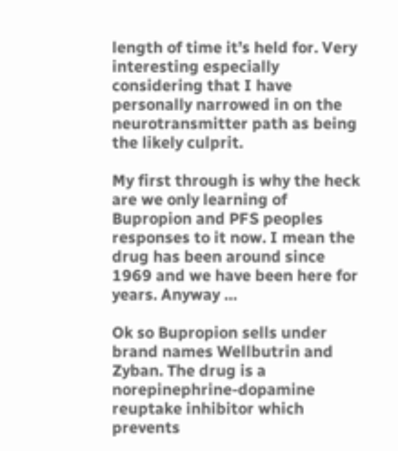length of time it’s held for. Very interesting especially considering that I have personally narrowed in on the neurotransmitter path as being the likely culprit.

My first through is why the heck are we only learning of Bupropion and PFS peoples responses to it now. I mean the drug has been around since 1969 and we have been here for years. Anyway …

Ok so Bupropion sells under brand names Wellbutrin and Zyban. The drug is a norepinephrine-dopamine reuptake inhibitor which prevents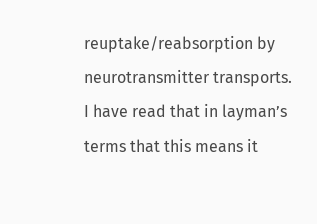reuptake/reabsorption by neurotransmitter transports. I have read that in layman’s terms that this means it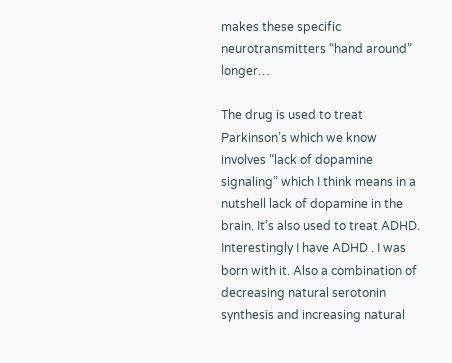makes these specific neurotransmitters “hand around” longer…

The drug is used to treat Parkinson’s which we know involves “lack of dopamine signaling” which I think means in a nutshell lack of dopamine in the brain. It’s also used to treat ADHD. Interestingly I have ADHD . I was born with it. Also a combination of decreasing natural serotonin synthesis and increasing natural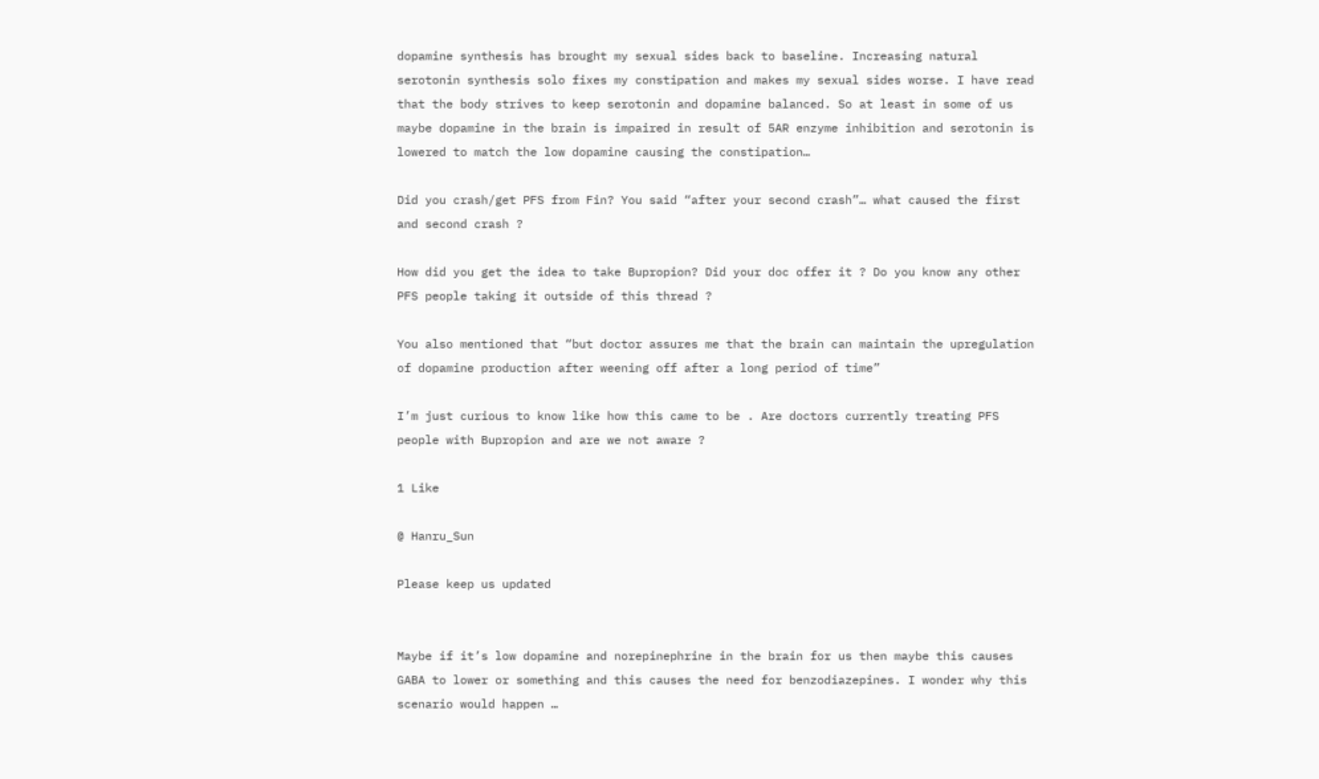dopamine synthesis has brought my sexual sides back to baseline. Increasing natural serotonin synthesis solo fixes my constipation and makes my sexual sides worse. I have read that the body strives to keep serotonin and dopamine balanced. So at least in some of us maybe dopamine in the brain is impaired in result of 5AR enzyme inhibition and serotonin is lowered to match the low dopamine causing the constipation…

Did you crash/get PFS from Fin? You said “after your second crash”… what caused the first and second crash ?

How did you get the idea to take Bupropion? Did your doc offer it ? Do you know any other PFS people taking it outside of this thread ?

You also mentioned that “but doctor assures me that the brain can maintain the upregulation of dopamine production after weening off after a long period of time”

I’m just curious to know like how this came to be . Are doctors currently treating PFS people with Bupropion and are we not aware ?

1 Like

@ Hanru_Sun

Please keep us updated


Maybe if it’s low dopamine and norepinephrine in the brain for us then maybe this causes GABA to lower or something and this causes the need for benzodiazepines. I wonder why this scenario would happen …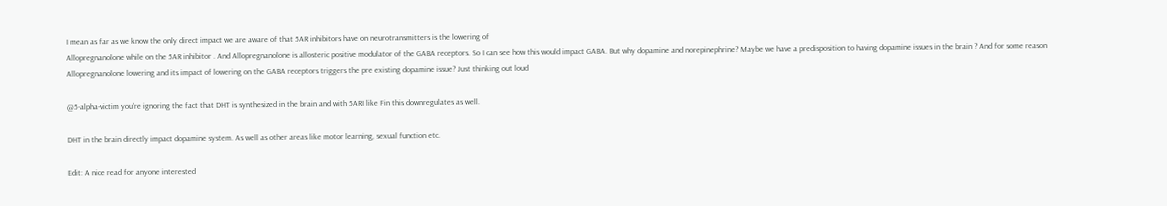I mean as far as we know the only direct impact we are aware of that 5AR inhibitors have on neurotransmitters is the lowering of
Allopregnanolone while on the 5AR inhibitor . And Allopregnanolone is allosteric positive modulator of the GABA receptors. So I can see how this would impact GABA. But why dopamine and norepinephrine? Maybe we have a predisposition to having dopamine issues in the brain ? And for some reason Allopregnanolone lowering and its impact of lowering on the GABA receptors triggers the pre existing dopamine issue? Just thinking out loud

@5-alpha-victim you’re ignoring the fact that DHT is synthesized in the brain and with 5ARI like Fin this downregulates as well.

DHT in the brain directly impact dopamine system. As well as other areas like motor learning, sexual function etc.

Edit: A nice read for anyone interested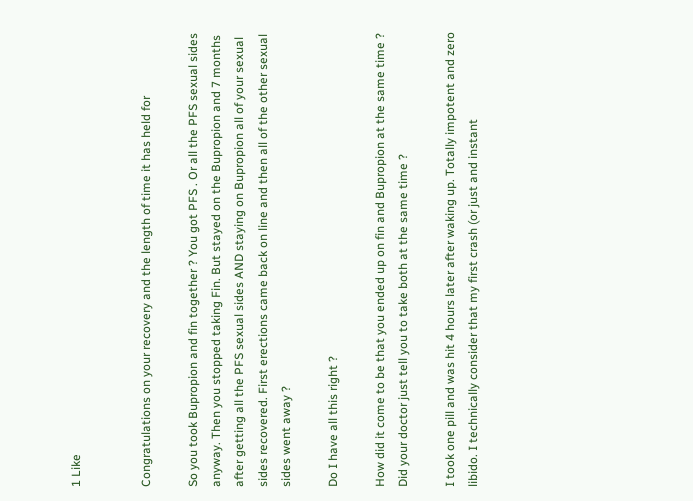1 Like


Congratulations on your recovery and the length of time it has held for

So you took Bupropion and fin together ? You got PFS . Or all the PFS sexual sides anyway. Then you stopped taking Fin. But stayed on the Bupropion and 7 months after getting all the PFS sexual sides AND staying on Bupropion all of your sexual sides recovered. First erections came back on line and then all of the other sexual sides went away ?

Do I have all this right ?

How did it come to be that you ended up on fin and Bupropion at the same time ? Did your doctor just tell you to take both at the same time ?

I took one pill and was hit 4 hours later after waking up. Totally impotent and zero libido. I technically consider that my first crash (or just and instant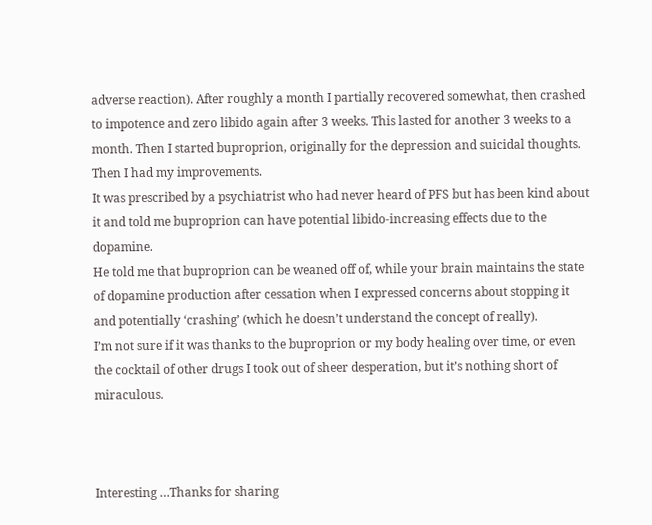adverse reaction). After roughly a month I partially recovered somewhat, then crashed to impotence and zero libido again after 3 weeks. This lasted for another 3 weeks to a month. Then I started buproprion, originally for the depression and suicidal thoughts. Then I had my improvements.
It was prescribed by a psychiatrist who had never heard of PFS but has been kind about it and told me buproprion can have potential libido-increasing effects due to the dopamine.
He told me that buproprion can be weaned off of, while your brain maintains the state of dopamine production after cessation when I expressed concerns about stopping it and potentially ‘crashing’ (which he doesn’t understand the concept of really).
I’m not sure if it was thanks to the buproprion or my body healing over time, or even the cocktail of other drugs I took out of sheer desperation, but it’s nothing short of miraculous.



Interesting …Thanks for sharing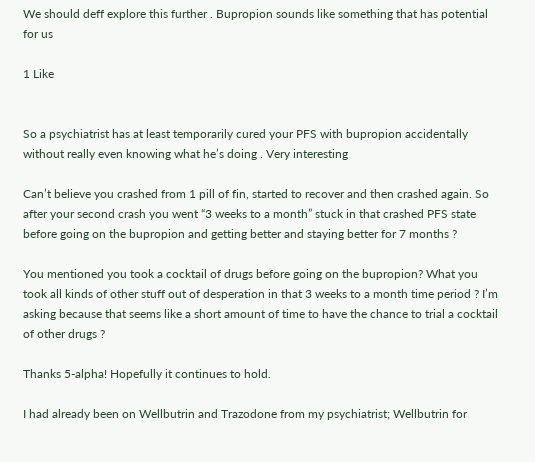We should deff explore this further . Bupropion sounds like something that has potential for us

1 Like


So a psychiatrist has at least temporarily cured your PFS with bupropion accidentally without really even knowing what he’s doing . Very interesting

Can’t believe you crashed from 1 pill of fin, started to recover and then crashed again. So after your second crash you went “3 weeks to a month” stuck in that crashed PFS state before going on the bupropion and getting better and staying better for 7 months ?

You mentioned you took a cocktail of drugs before going on the bupropion? What you took all kinds of other stuff out of desperation in that 3 weeks to a month time period ? I’m asking because that seems like a short amount of time to have the chance to trial a cocktail of other drugs ?

Thanks 5-alpha! Hopefully it continues to hold.

I had already been on Wellbutrin and Trazodone from my psychiatrist; Wellbutrin for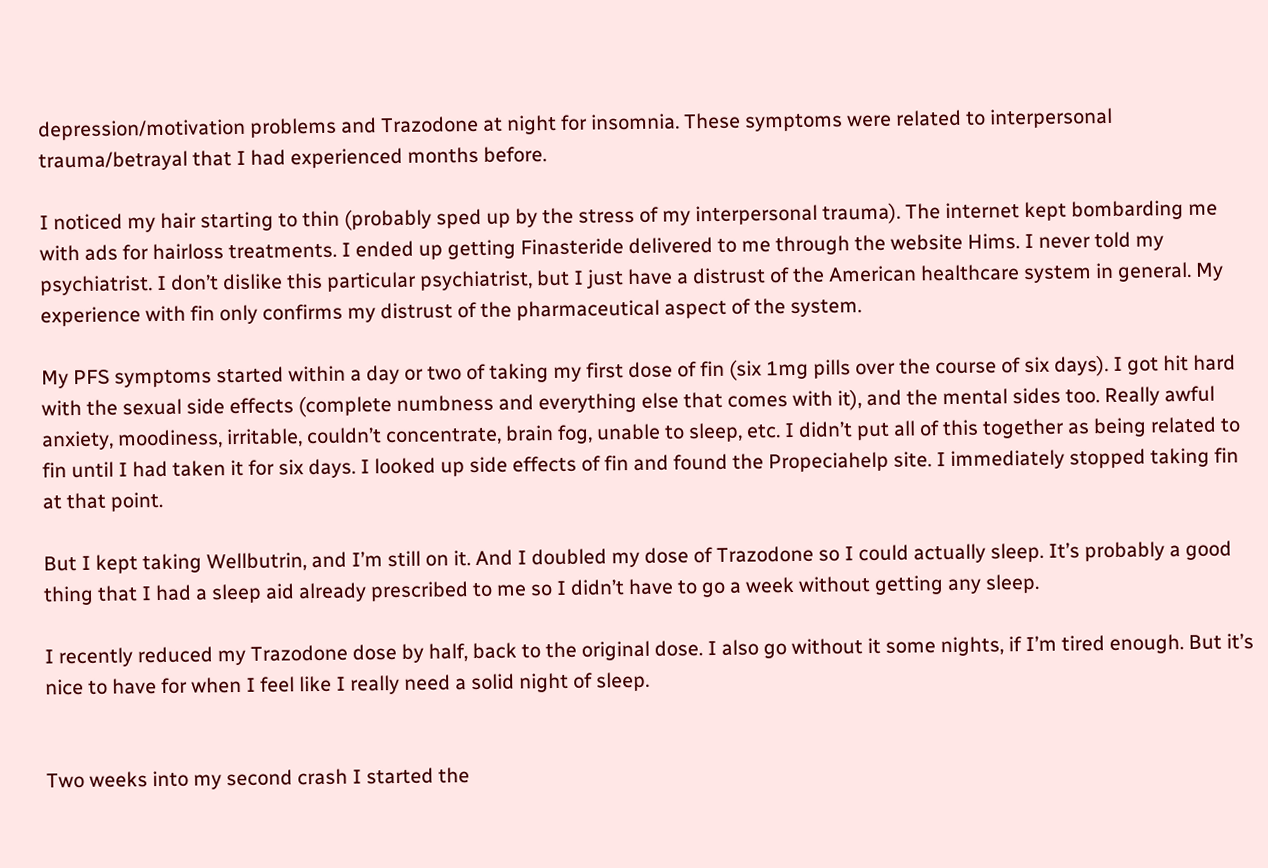depression/motivation problems and Trazodone at night for insomnia. These symptoms were related to interpersonal trauma/betrayal that I had experienced months before.

I noticed my hair starting to thin (probably sped up by the stress of my interpersonal trauma). The internet kept bombarding me with ads for hairloss treatments. I ended up getting Finasteride delivered to me through the website Hims. I never told my psychiatrist. I don’t dislike this particular psychiatrist, but I just have a distrust of the American healthcare system in general. My experience with fin only confirms my distrust of the pharmaceutical aspect of the system.

My PFS symptoms started within a day or two of taking my first dose of fin (six 1mg pills over the course of six days). I got hit hard with the sexual side effects (complete numbness and everything else that comes with it), and the mental sides too. Really awful anxiety, moodiness, irritable, couldn’t concentrate, brain fog, unable to sleep, etc. I didn’t put all of this together as being related to fin until I had taken it for six days. I looked up side effects of fin and found the Propeciahelp site. I immediately stopped taking fin at that point.

But I kept taking Wellbutrin, and I’m still on it. And I doubled my dose of Trazodone so I could actually sleep. It’s probably a good thing that I had a sleep aid already prescribed to me so I didn’t have to go a week without getting any sleep.

I recently reduced my Trazodone dose by half, back to the original dose. I also go without it some nights, if I’m tired enough. But it’s nice to have for when I feel like I really need a solid night of sleep.


Two weeks into my second crash I started the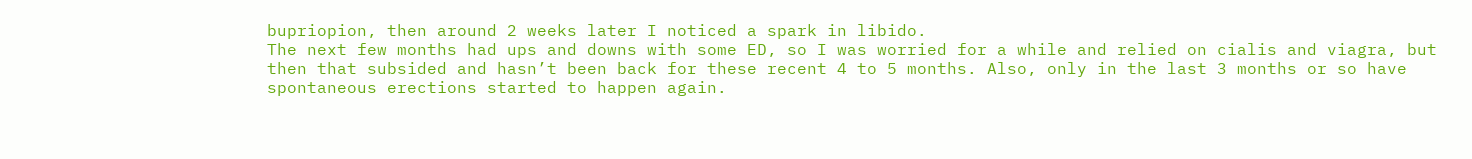bupriopion, then around 2 weeks later I noticed a spark in libido.
The next few months had ups and downs with some ED, so I was worried for a while and relied on cialis and viagra, but then that subsided and hasn’t been back for these recent 4 to 5 months. Also, only in the last 3 months or so have spontaneous erections started to happen again.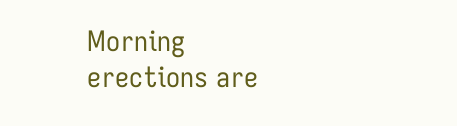Morning erections are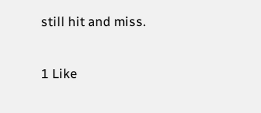still hit and miss.

1 Like